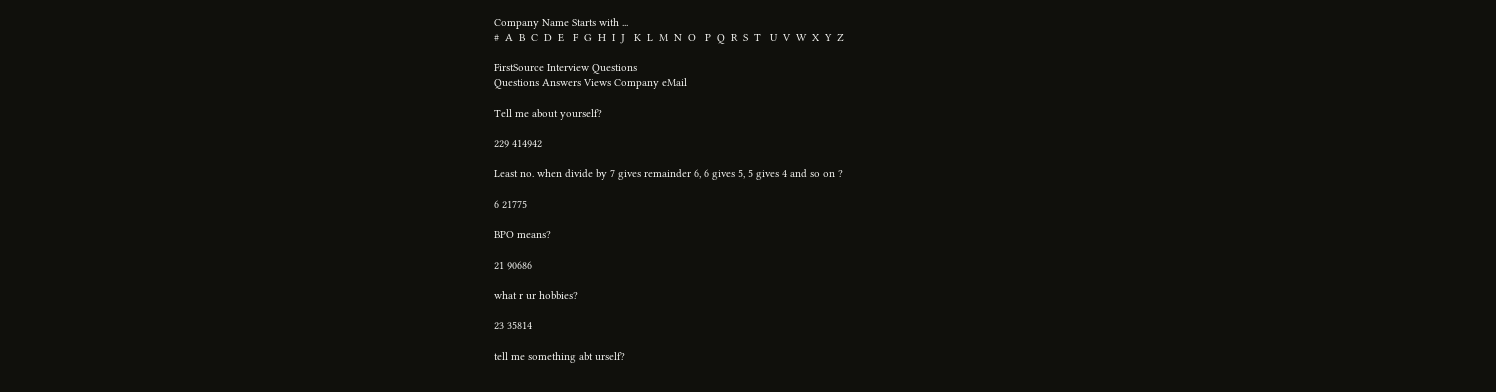Company Name Starts with ...
#  A  B  C  D  E   F  G  H  I  J   K  L  M  N  O   P  Q  R  S  T   U  V  W  X  Y  Z

FirstSource Interview Questions
Questions Answers Views Company eMail

Tell me about yourself?

229 414942

Least no. when divide by 7 gives remainder 6, 6 gives 5, 5 gives 4 and so on ?

6 21775

BPO means?

21 90686

what r ur hobbies?

23 35814

tell me something abt urself?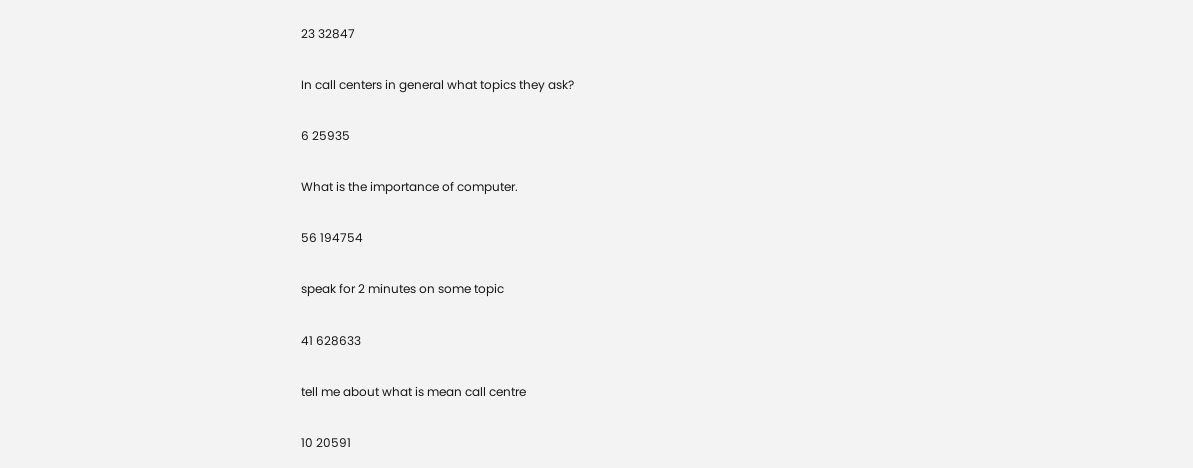23 32847

In call centers in general what topics they ask?

6 25935

What is the importance of computer.

56 194754

speak for 2 minutes on some topic

41 628633

tell me about what is mean call centre

10 20591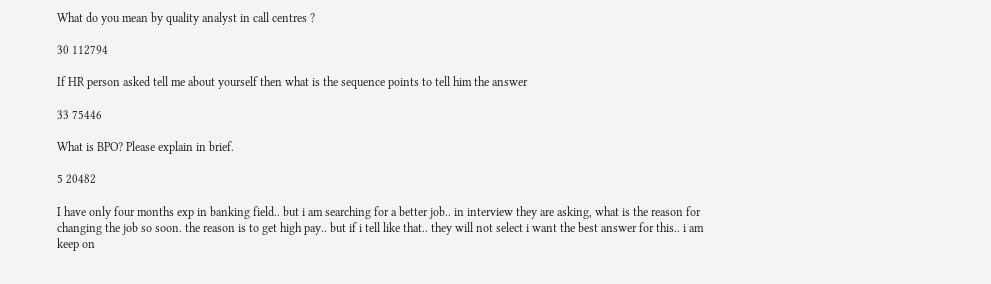What do you mean by quality analyst in call centres ?

30 112794

If HR person asked tell me about yourself then what is the sequence points to tell him the answer

33 75446

What is BPO? Please explain in brief.

5 20482

I have only four months exp in banking field.. but i am searching for a better job.. in interview they are asking, what is the reason for changing the job so soon. the reason is to get high pay.. but if i tell like that.. they will not select i want the best answer for this.. i am keep on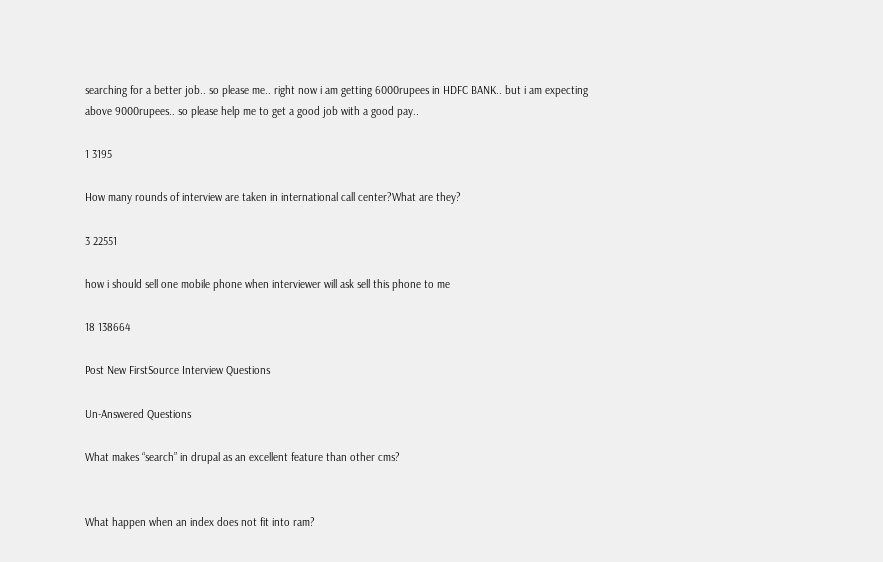searching for a better job.. so please me.. right now i am getting 6000rupees in HDFC BANK.. but i am expecting above 9000rupees.. so please help me to get a good job with a good pay..

1 3195

How many rounds of interview are taken in international call center?What are they?

3 22551

how i should sell one mobile phone when interviewer will ask sell this phone to me

18 138664

Post New FirstSource Interview Questions

Un-Answered Questions

What makes “search” in drupal as an excellent feature than other cms?


What happen when an index does not fit into ram?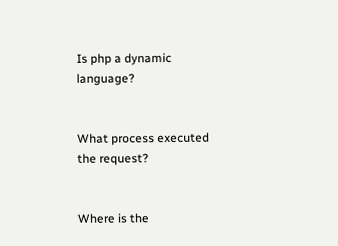Is php a dynamic language?


What process executed the request?


Where is the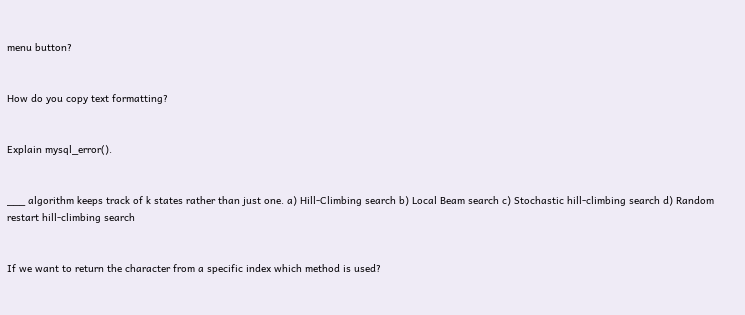menu button?


How do you copy text formatting?


Explain mysql_error().


___ algorithm keeps track of k states rather than just one. a) Hill-Climbing search b) Local Beam search c) Stochastic hill-climbing search d) Random restart hill-climbing search


If we want to return the character from a specific index which method is used?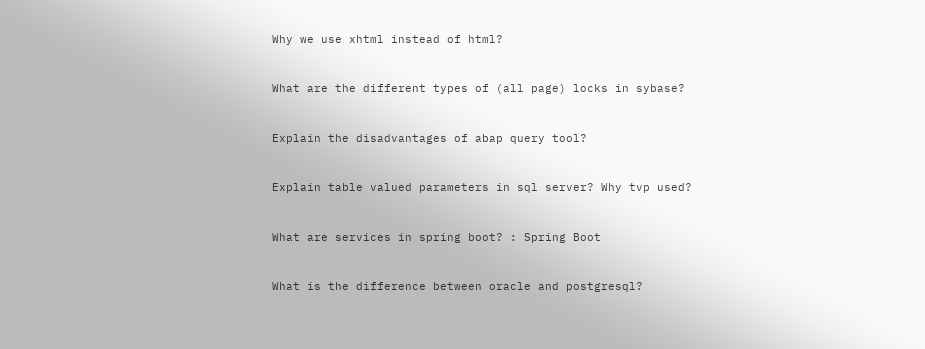Why we use xhtml instead of html?


What are the different types of (all page) locks in sybase?


Explain the disadvantages of abap query tool?


Explain table valued parameters in sql server? Why tvp used?


What are services in spring boot? : Spring Boot


What is the difference between oracle and postgresql?